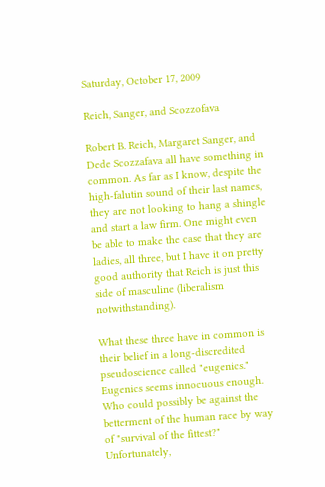Saturday, October 17, 2009

Reich, Sanger, and Scozzofava

Robert B. Reich, Margaret Sanger, and Dede Scozzafava all have something in common. As far as I know, despite the high-falutin sound of their last names, they are not looking to hang a shingle and start a law firm. One might even be able to make the case that they are ladies, all three, but I have it on pretty good authority that Reich is just this side of masculine (liberalism notwithstanding).

What these three have in common is their belief in a long-discredited pseudoscience called "eugenics." Eugenics seems innocuous enough. Who could possibly be against the betterment of the human race by way of "survival of the fittest?" Unfortunately,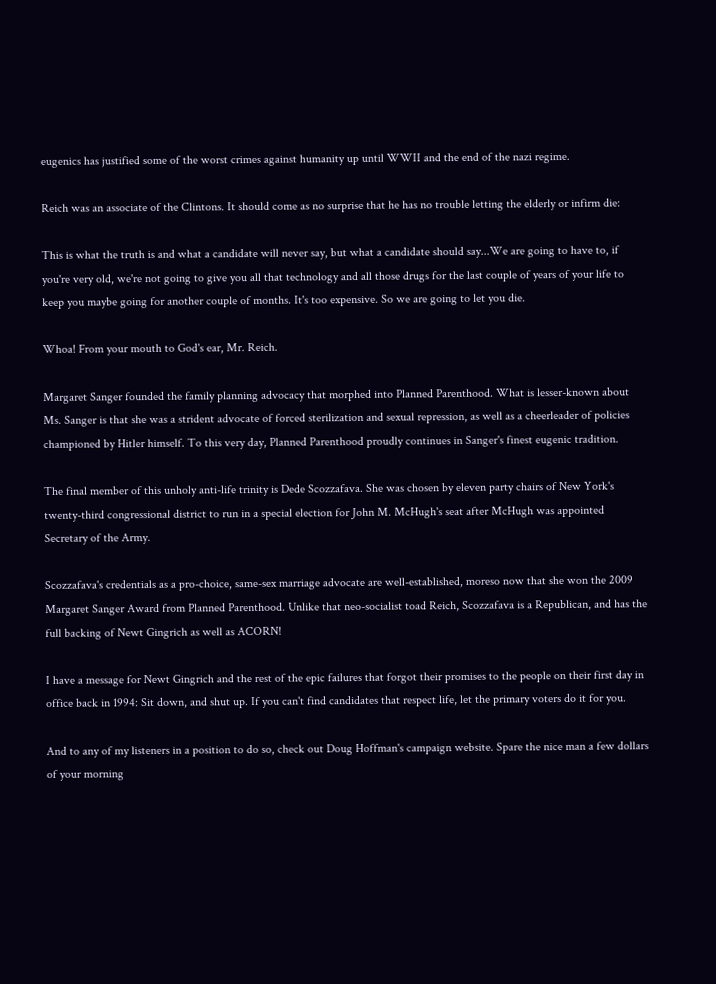eugenics has justified some of the worst crimes against humanity up until WWII and the end of the nazi regime.

Reich was an associate of the Clintons. It should come as no surprise that he has no trouble letting the elderly or infirm die:

This is what the truth is and what a candidate will never say, but what a candidate should say...We are going to have to, if you're very old, we're not going to give you all that technology and all those drugs for the last couple of years of your life to keep you maybe going for another couple of months. It's too expensive. So we are going to let you die.

Whoa! From your mouth to God's ear, Mr. Reich.

Margaret Sanger founded the family planning advocacy that morphed into Planned Parenthood. What is lesser-known about Ms. Sanger is that she was a strident advocate of forced sterilization and sexual repression, as well as a cheerleader of policies championed by Hitler himself. To this very day, Planned Parenthood proudly continues in Sanger's finest eugenic tradition.

The final member of this unholy anti-life trinity is Dede Scozzafava. She was chosen by eleven party chairs of New York's twenty-third congressional district to run in a special election for John M. McHugh's seat after McHugh was appointed Secretary of the Army.

Scozzafava's credentials as a pro-choice, same-sex marriage advocate are well-established, moreso now that she won the 2009 Margaret Sanger Award from Planned Parenthood. Unlike that neo-socialist toad Reich, Scozzafava is a Republican, and has the full backing of Newt Gingrich as well as ACORN!

I have a message for Newt Gingrich and the rest of the epic failures that forgot their promises to the people on their first day in office back in 1994: Sit down, and shut up. If you can't find candidates that respect life, let the primary voters do it for you.

And to any of my listeners in a position to do so, check out Doug Hoffman's campaign website. Spare the nice man a few dollars of your morning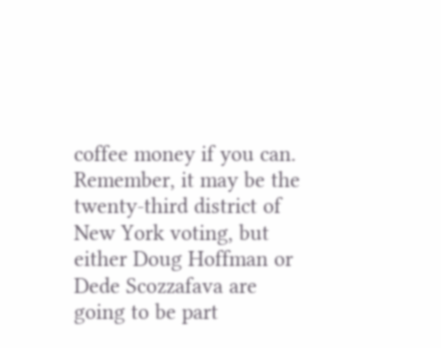coffee money if you can. Remember, it may be the twenty-third district of New York voting, but either Doug Hoffman or Dede Scozzafava are going to be part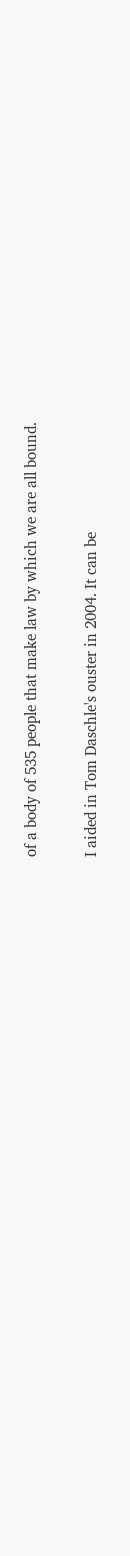of a body of 535 people that make law by which we are all bound.

I aided in Tom Daschle's ouster in 2004. It can be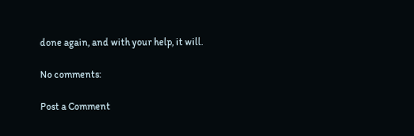done again, and with your help, it will.

No comments:

Post a Comment